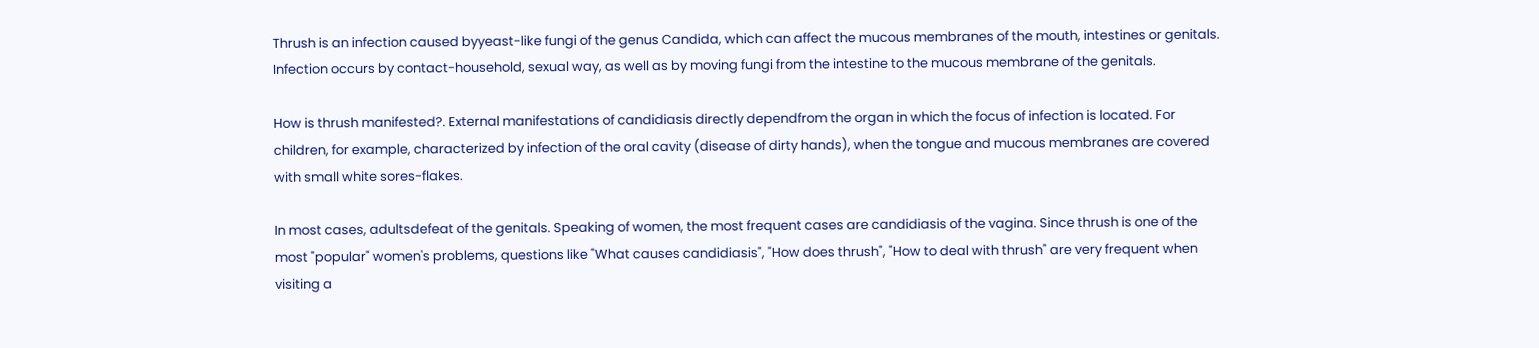Thrush is an infection caused byyeast-like fungi of the genus Candida, which can affect the mucous membranes of the mouth, intestines or genitals. Infection occurs by contact-household, sexual way, as well as by moving fungi from the intestine to the mucous membrane of the genitals.

How is thrush manifested?. External manifestations of candidiasis directly dependfrom the organ in which the focus of infection is located. For children, for example, characterized by infection of the oral cavity (disease of dirty hands), when the tongue and mucous membranes are covered with small white sores-flakes.

In most cases, adultsdefeat of the genitals. Speaking of women, the most frequent cases are candidiasis of the vagina. Since thrush is one of the most "popular" women's problems, questions like "What causes candidiasis", "How does thrush", "How to deal with thrush" are very frequent when visiting a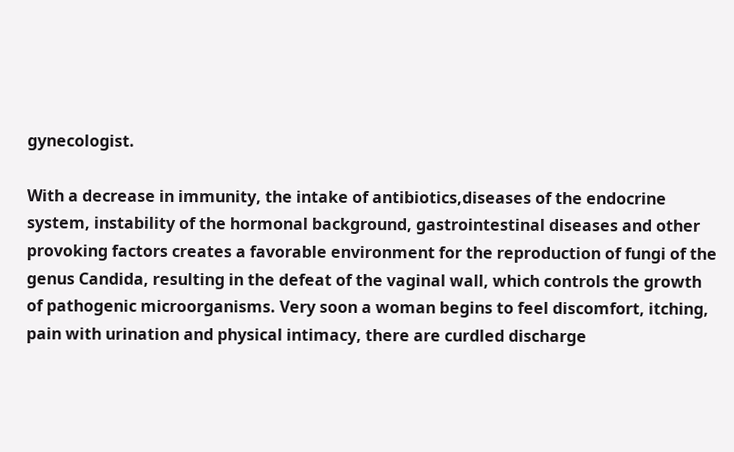gynecologist.

With a decrease in immunity, the intake of antibiotics,diseases of the endocrine system, instability of the hormonal background, gastrointestinal diseases and other provoking factors creates a favorable environment for the reproduction of fungi of the genus Candida, resulting in the defeat of the vaginal wall, which controls the growth of pathogenic microorganisms. Very soon a woman begins to feel discomfort, itching, pain with urination and physical intimacy, there are curdled discharge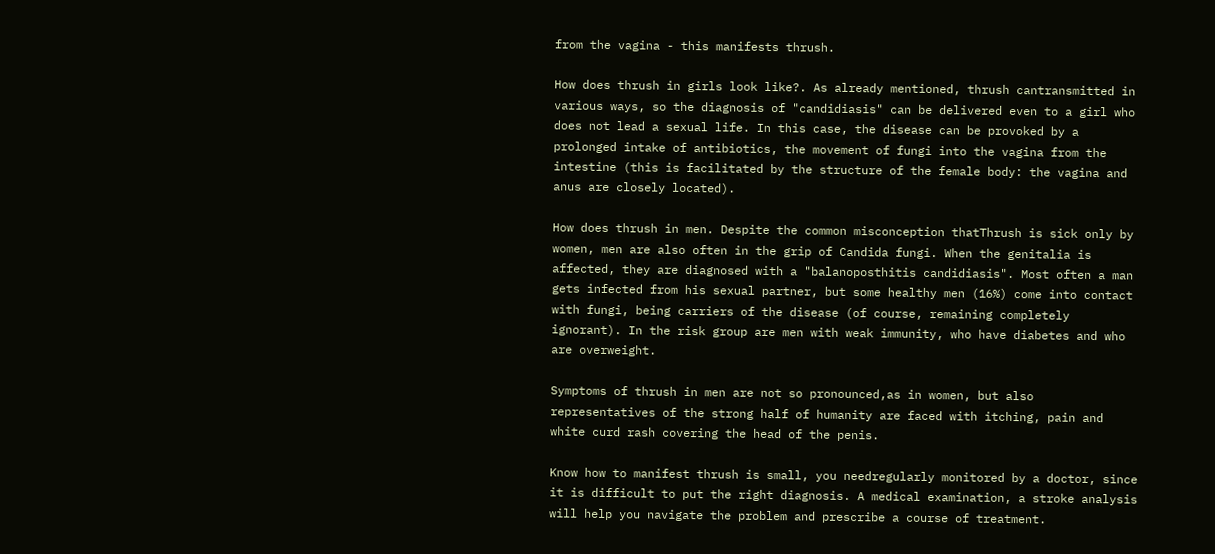from the vagina - this manifests thrush.

How does thrush in girls look like?. As already mentioned, thrush cantransmitted in various ways, so the diagnosis of "candidiasis" can be delivered even to a girl who does not lead a sexual life. In this case, the disease can be provoked by a prolonged intake of antibiotics, the movement of fungi into the vagina from the intestine (this is facilitated by the structure of the female body: the vagina and anus are closely located).

How does thrush in men. Despite the common misconception thatThrush is sick only by women, men are also often in the grip of Candida fungi. When the genitalia is affected, they are diagnosed with a "balanoposthitis candidiasis". Most often a man gets infected from his sexual partner, but some healthy men (16%) come into contact with fungi, being carriers of the disease (of course, remaining completely ignorant). In the risk group are men with weak immunity, who have diabetes and who are overweight.

Symptoms of thrush in men are not so pronounced,as in women, but also representatives of the strong half of humanity are faced with itching, pain and white curd rash covering the head of the penis.

Know how to manifest thrush is small, you needregularly monitored by a doctor, since it is difficult to put the right diagnosis. A medical examination, a stroke analysis will help you navigate the problem and prescribe a course of treatment.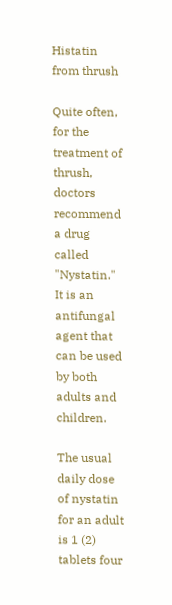Histatin from thrush

Quite often, for the treatment of thrush, doctors recommend a drug called "Nystatin." It is an antifungal agent that can be used by both adults and children.

The usual daily dose of nystatin for an adult is 1 (2) tablets four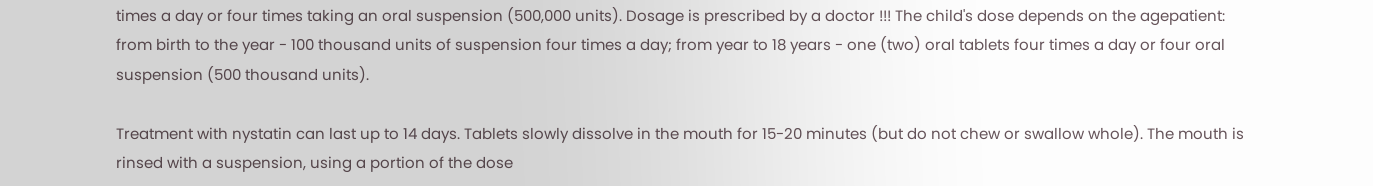times a day or four times taking an oral suspension (500,000 units). Dosage is prescribed by a doctor !!! The child's dose depends on the agepatient: from birth to the year - 100 thousand units of suspension four times a day; from year to 18 years - one (two) oral tablets four times a day or four oral suspension (500 thousand units).

Treatment with nystatin can last up to 14 days. Tablets slowly dissolve in the mouth for 15-20 minutes (but do not chew or swallow whole). The mouth is rinsed with a suspension, using a portion of the dose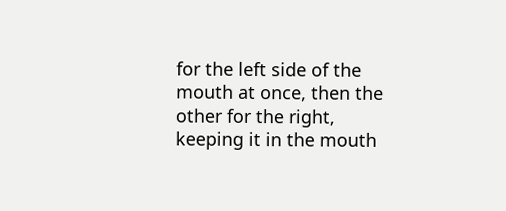for the left side of the mouth at once, then the other for the right, keeping it in the mouth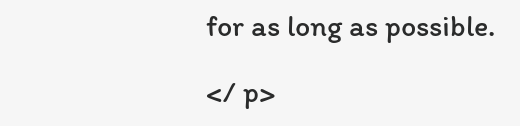for as long as possible.

</ p>